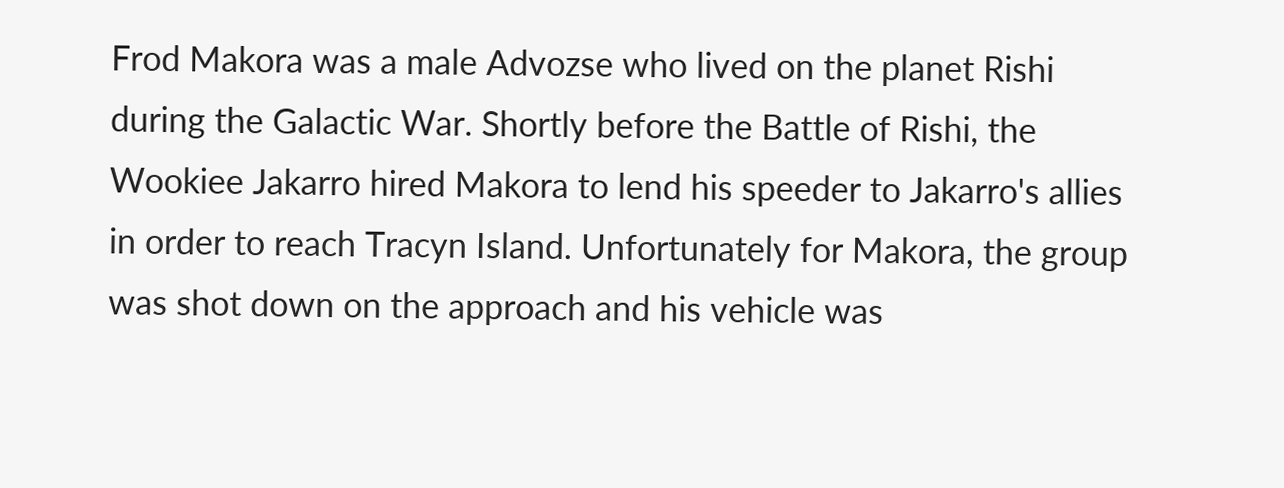Frod Makora was a male Advozse who lived on the planet Rishi during the Galactic War. Shortly before the Battle of Rishi, the Wookiee Jakarro hired Makora to lend his speeder to Jakarro's allies in order to reach Tracyn Island. Unfortunately for Makora, the group was shot down on the approach and his vehicle was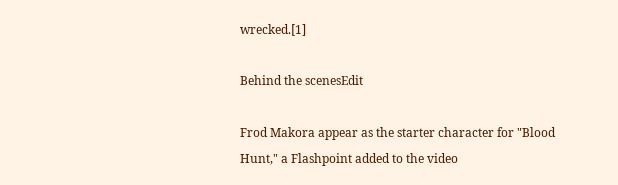wrecked.[1]

Behind the scenesEdit

Frod Makora appear as the starter character for "Blood Hunt," a Flashpoint added to the video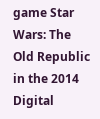game Star Wars: The Old Republic in the 2014 Digital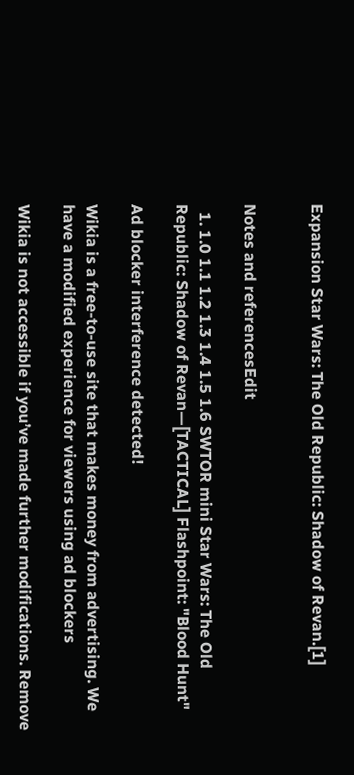Expansion Star Wars: The Old Republic: Shadow of Revan.[1]


Notes and referencesEdit

  1. 1.0 1.1 1.2 1.3 1.4 1.5 1.6 SWTOR mini Star Wars: The Old Republic: Shadow of Revan—[TACTICAL] Flashpoint: "Blood Hunt"

Ad blocker interference detected!

Wikia is a free-to-use site that makes money from advertising. We have a modified experience for viewers using ad blockers

Wikia is not accessible if you’ve made further modifications. Remove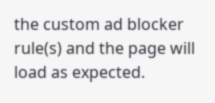the custom ad blocker rule(s) and the page will load as expected.